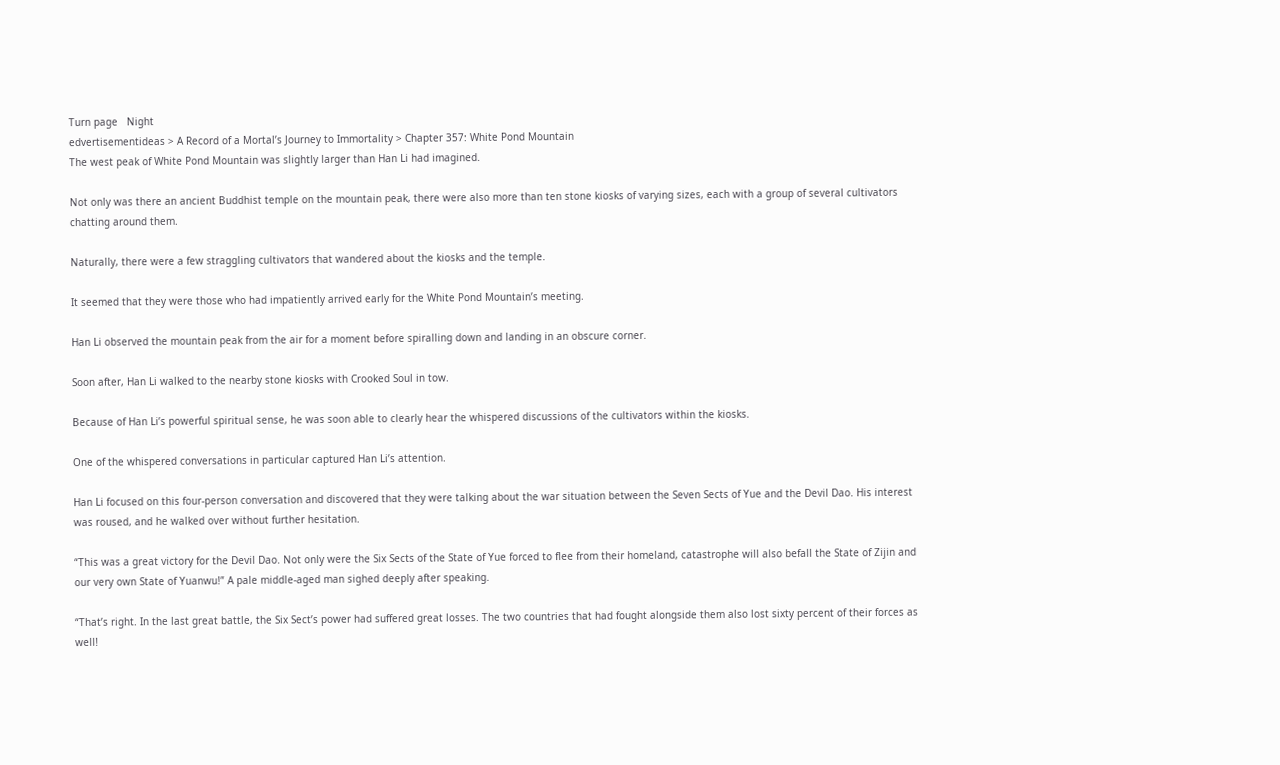Turn page   Night
edvertisementideas > A Record of a Mortal’s Journey to Immortality > Chapter 357: White Pond Mountain
The west peak of White Pond Mountain was slightly larger than Han Li had imagined.

Not only was there an ancient Buddhist temple on the mountain peak, there were also more than ten stone kiosks of varying sizes, each with a group of several cultivators chatting around them.

Naturally, there were a few straggling cultivators that wandered about the kiosks and the temple.

It seemed that they were those who had impatiently arrived early for the White Pond Mountain’s meeting.

Han Li observed the mountain peak from the air for a moment before spiralling down and landing in an obscure corner.

Soon after, Han Li walked to the nearby stone kiosks with Crooked Soul in tow.

Because of Han Li’s powerful spiritual sense, he was soon able to clearly hear the whispered discussions of the cultivators within the kiosks.

One of the whispered conversations in particular captured Han Li’s attention.

Han Li focused on this four-person conversation and discovered that they were talking about the war situation between the Seven Sects of Yue and the Devil Dao. His interest was roused, and he walked over without further hesitation.

“This was a great victory for the Devil Dao. Not only were the Six Sects of the State of Yue forced to flee from their homeland, catastrophe will also befall the State of Zijin and our very own State of Yuanwu!” A pale middle-aged man sighed deeply after speaking.

“That’s right. In the last great battle, the Six Sect’s power had suffered great losses. The two countries that had fought alongside them also lost sixty percent of their forces as well!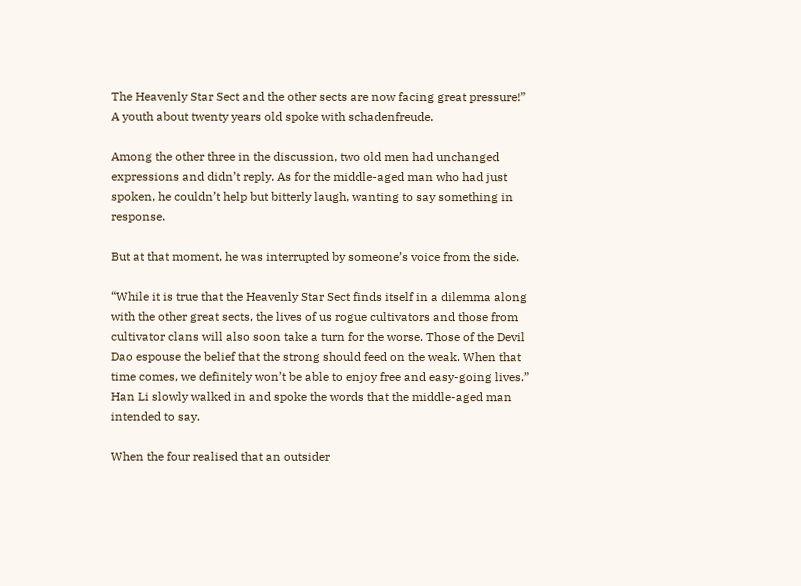The Heavenly Star Sect and the other sects are now facing great pressure!” A youth about twenty years old spoke with schadenfreude.

Among the other three in the discussion, two old men had unchanged expressions and didn’t reply. As for the middle-aged man who had just spoken, he couldn’t help but bitterly laugh, wanting to say something in response.

But at that moment, he was interrupted by someone’s voice from the side.

“While it is true that the Heavenly Star Sect finds itself in a dilemma along with the other great sects, the lives of us rogue cultivators and those from cultivator clans will also soon take a turn for the worse. Those of the Devil Dao espouse the belief that the strong should feed on the weak. When that time comes, we definitely won’t be able to enjoy free and easy-going lives.” Han Li slowly walked in and spoke the words that the middle-aged man intended to say.

When the four realised that an outsider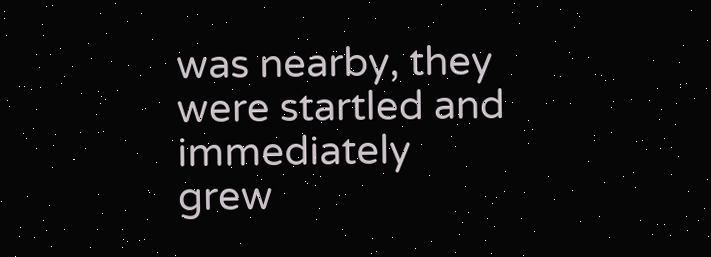was nearby, they were startled and immediately grew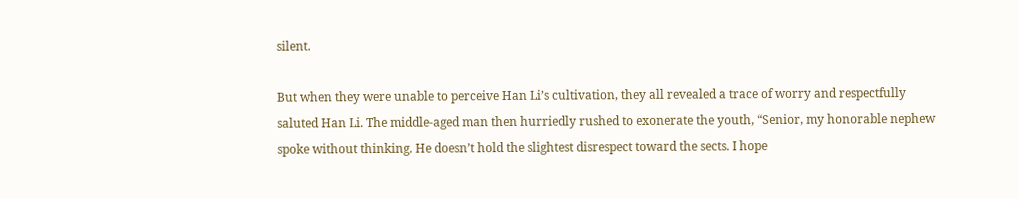silent.

But when they were unable to perceive Han Li’s cultivation, they all revealed a trace of worry and respectfully saluted Han Li. The middle-aged man then hurriedly rushed to exonerate the youth, “Senior, my honorable nephew spoke without thinking. He doesn’t hold the slightest disrespect toward the sects. I hope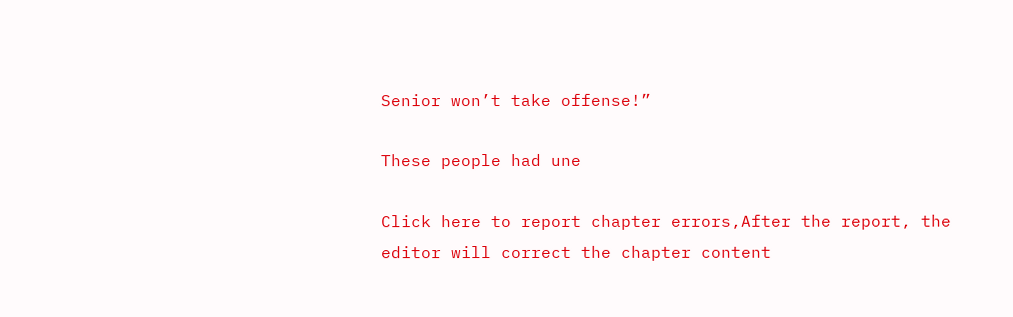Senior won’t take offense!”

These people had une

Click here to report chapter errors,After the report, the editor will correct the chapter content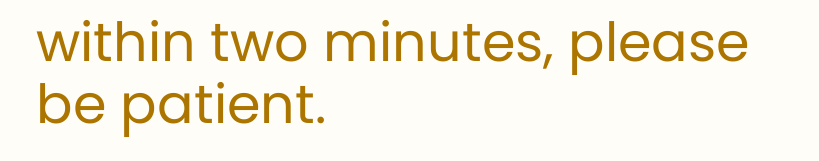within two minutes, please be patient.